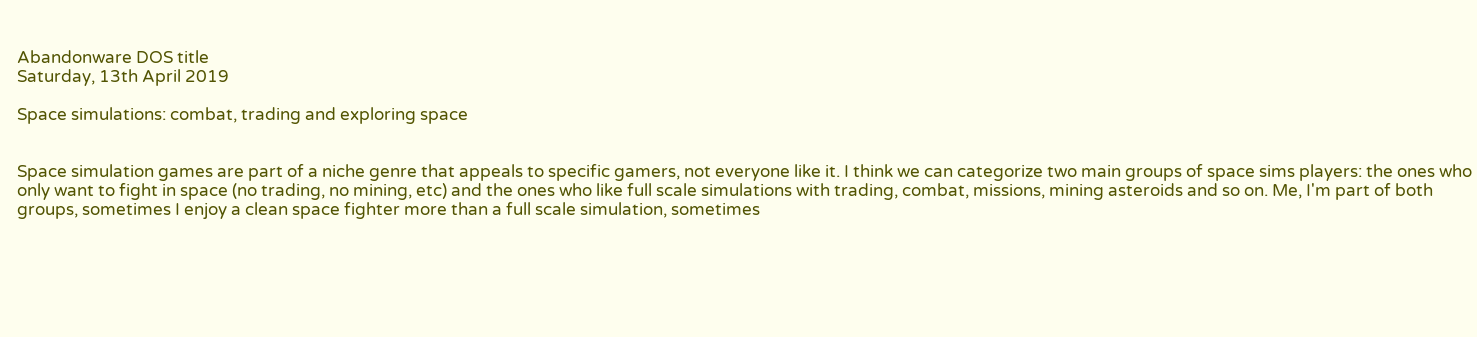Abandonware DOS title
Saturday, 13th April 2019

Space simulations: combat, trading and exploring space


Space simulation games are part of a niche genre that appeals to specific gamers, not everyone like it. I think we can categorize two main groups of space sims players: the ones who only want to fight in space (no trading, no mining, etc) and the ones who like full scale simulations with trading, combat, missions, mining asteroids and so on. Me, I'm part of both groups, sometimes I enjoy a clean space fighter more than a full scale simulation, sometimes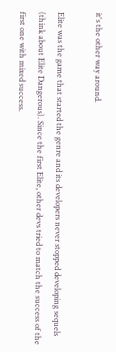it's the other way around.

Elite was the game that started the genre and its developers never stopped developing sequels (think about Elite Dangerous). Since the first Elite, other devs tried to match the success of the first one with mixed success.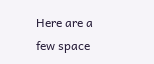Here are a few space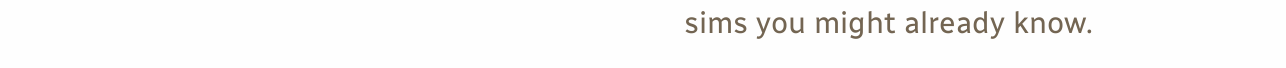sims you might already know.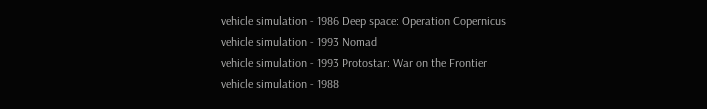vehicle simulation - 1986 Deep space: Operation Copernicus
vehicle simulation - 1993 Nomad
vehicle simulation - 1993 Protostar: War on the Frontier
vehicle simulation - 1988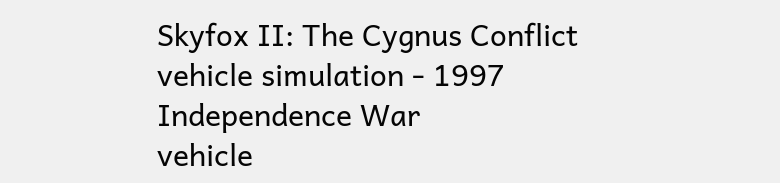Skyfox II: The Cygnus Conflict
vehicle simulation - 1997 Independence War
vehicle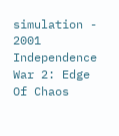simulation - 2001 Independence War 2: Edge Of Chaos